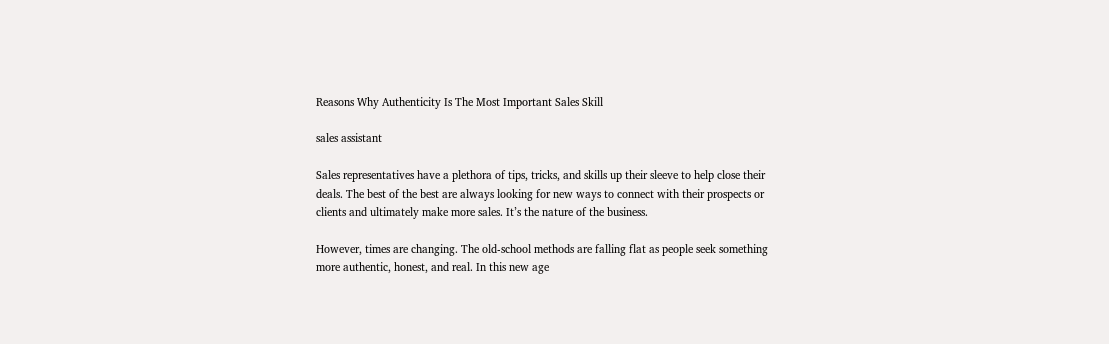Reasons Why Authenticity Is The Most Important Sales Skill

sales assistant

Sales representatives have a plethora of tips, tricks, and skills up their sleeve to help close their deals. The best of the best are always looking for new ways to connect with their prospects or clients and ultimately make more sales. It’s the nature of the business.

However, times are changing. The old-school methods are falling flat as people seek something more authentic, honest, and real. In this new age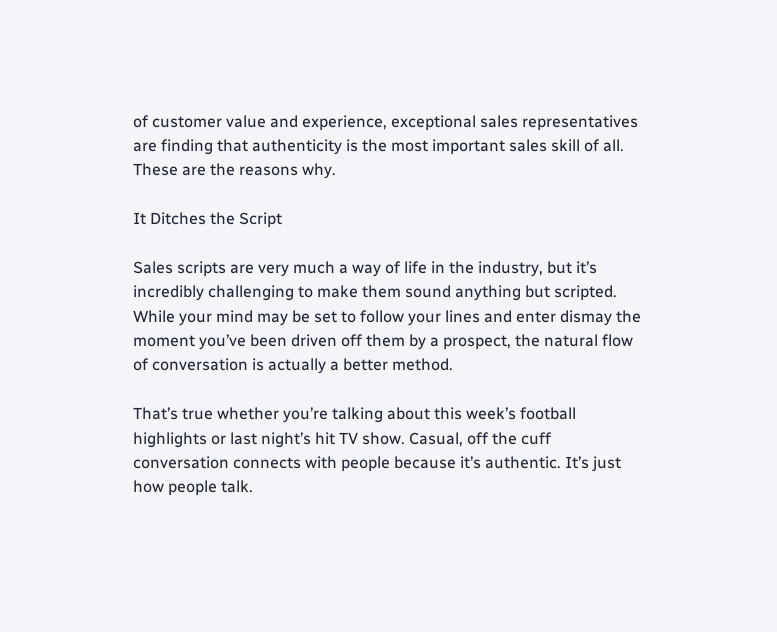of customer value and experience, exceptional sales representatives are finding that authenticity is the most important sales skill of all. These are the reasons why.

It Ditches the Script

Sales scripts are very much a way of life in the industry, but it’s incredibly challenging to make them sound anything but scripted. While your mind may be set to follow your lines and enter dismay the moment you’ve been driven off them by a prospect, the natural flow of conversation is actually a better method.

That’s true whether you’re talking about this week’s football highlights or last night’s hit TV show. Casual, off the cuff conversation connects with people because it’s authentic. It’s just how people talk.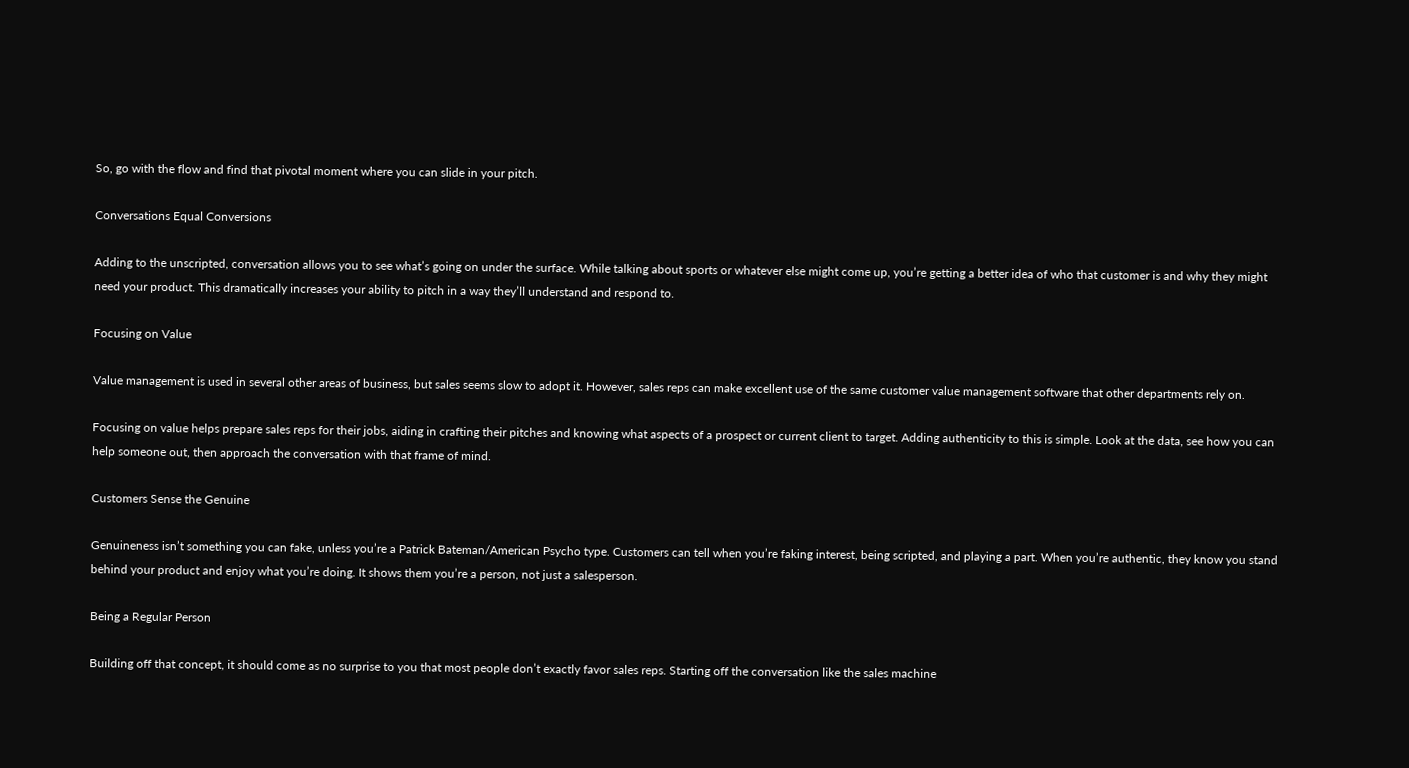So, go with the flow and find that pivotal moment where you can slide in your pitch.

Conversations Equal Conversions

Adding to the unscripted, conversation allows you to see what’s going on under the surface. While talking about sports or whatever else might come up, you’re getting a better idea of who that customer is and why they might need your product. This dramatically increases your ability to pitch in a way they’ll understand and respond to.

Focusing on Value

Value management is used in several other areas of business, but sales seems slow to adopt it. However, sales reps can make excellent use of the same customer value management software that other departments rely on.

Focusing on value helps prepare sales reps for their jobs, aiding in crafting their pitches and knowing what aspects of a prospect or current client to target. Adding authenticity to this is simple. Look at the data, see how you can help someone out, then approach the conversation with that frame of mind.

Customers Sense the Genuine

Genuineness isn’t something you can fake, unless you’re a Patrick Bateman/American Psycho type. Customers can tell when you’re faking interest, being scripted, and playing a part. When you’re authentic, they know you stand behind your product and enjoy what you’re doing. It shows them you’re a person, not just a salesperson.

Being a Regular Person

Building off that concept, it should come as no surprise to you that most people don’t exactly favor sales reps. Starting off the conversation like the sales machine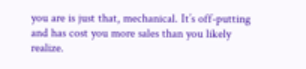you are is just that, mechanical. It’s off-putting and has cost you more sales than you likely realize.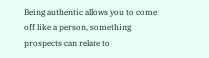Being authentic allows you to come off like a person, something prospects can relate to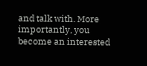and talk with. More importantly, you become an interested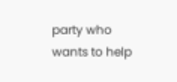party who wants to help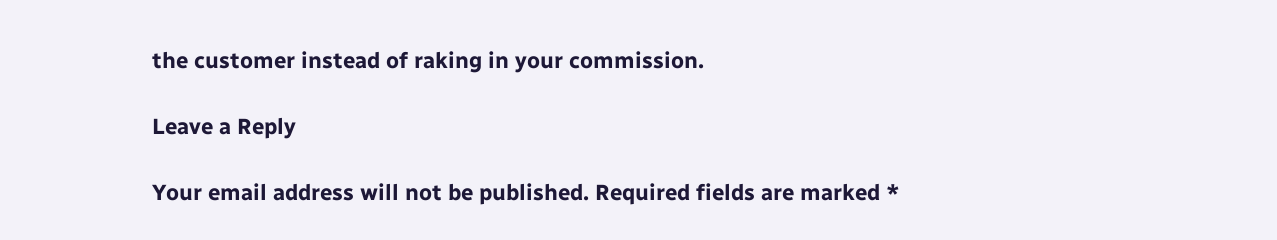the customer instead of raking in your commission.

Leave a Reply

Your email address will not be published. Required fields are marked *